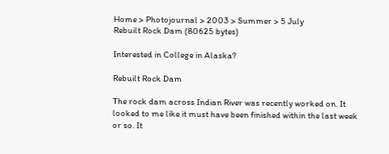Home > Photojournal > 2003 > Summer > 5 July
Rebuilt Rock Dam (80625 bytes)

Interested in College in Alaska?

Rebuilt Rock Dam

The rock dam across Indian River was recently worked on. It looked to me like it must have been finished within the last week or so. It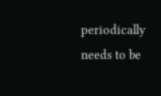periodically needs to be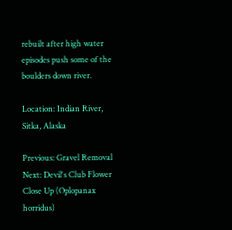rebuilt after high water episodes push some of the boulders down river.

Location: Indian River, Sitka, Alaska

Previous: Gravel Removal
Next: Devil's Club Flower Close Up (Oplopanax horridus)